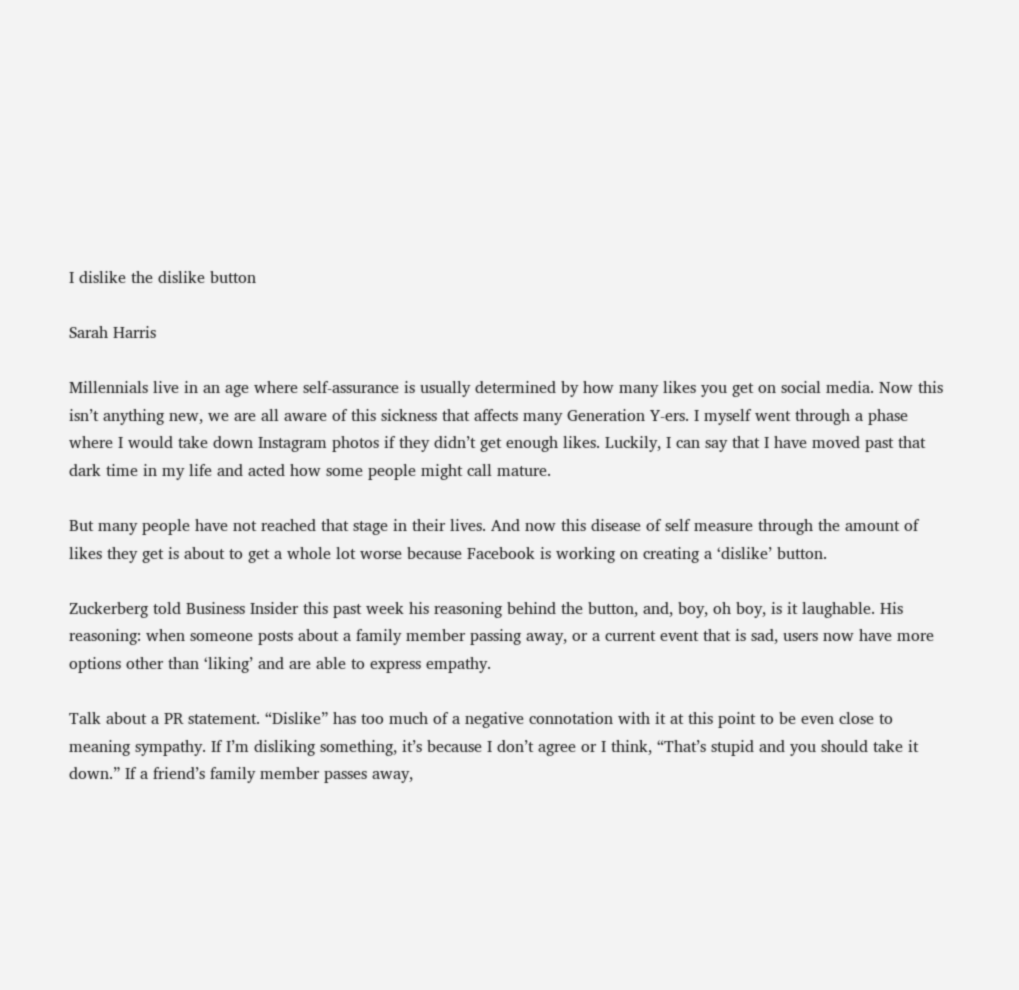I dislike the dislike button

Sarah Harris

Millennials live in an age where self-assurance is usually determined by how many likes you get on social media. Now this isn’t anything new, we are all aware of this sickness that affects many Generation Y-ers. I myself went through a phase where I would take down Instagram photos if they didn’t get enough likes. Luckily, I can say that I have moved past that dark time in my life and acted how some people might call mature.

But many people have not reached that stage in their lives. And now this disease of self measure through the amount of likes they get is about to get a whole lot worse because Facebook is working on creating a ‘dislike’ button.

Zuckerberg told Business Insider this past week his reasoning behind the button, and, boy, oh boy, is it laughable. His reasoning: when someone posts about a family member passing away, or a current event that is sad, users now have more options other than ‘liking’ and are able to express empathy.

Talk about a PR statement. “Dislike” has too much of a negative connotation with it at this point to be even close to meaning sympathy. If I’m disliking something, it’s because I don’t agree or I think, “That’s stupid and you should take it down.” If a friend’s family member passes away,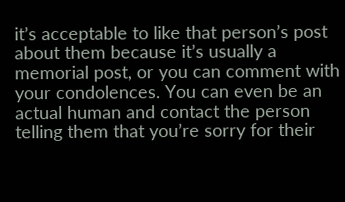it’s acceptable to like that person’s post about them because it’s usually a memorial post, or you can comment with your condolences. You can even be an actual human and contact the person telling them that you’re sorry for their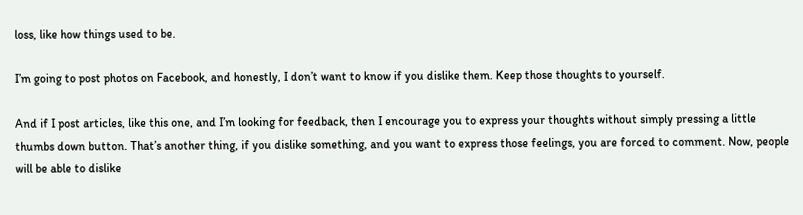loss, like how things used to be.

I’m going to post photos on Facebook, and honestly, I don’t want to know if you dislike them. Keep those thoughts to yourself.

And if I post articles, like this one, and I’m looking for feedback, then I encourage you to express your thoughts without simply pressing a little thumbs down button. That’s another thing, if you dislike something, and you want to express those feelings, you are forced to comment. Now, people will be able to dislike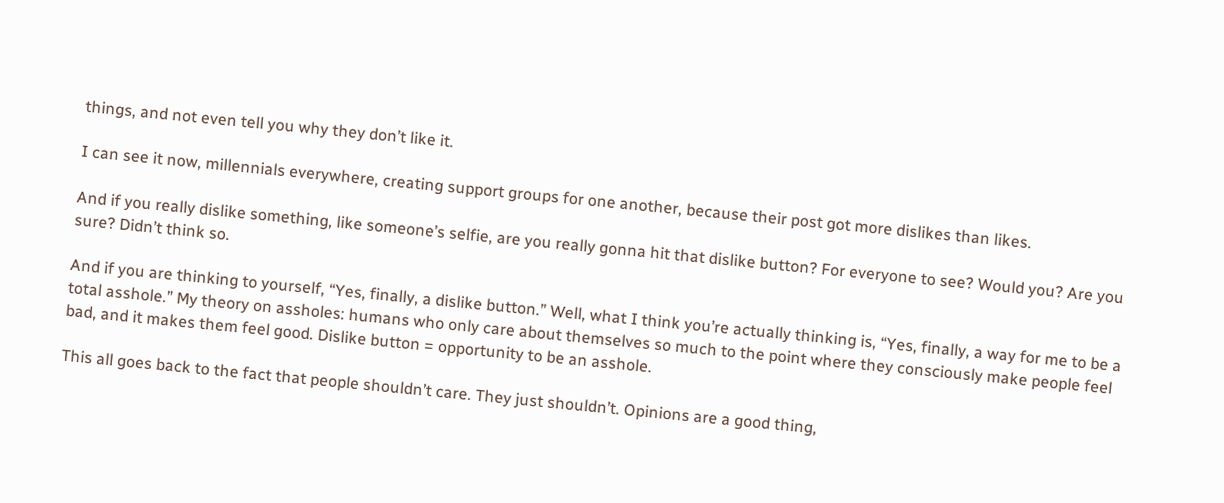things, and not even tell you why they don’t like it.

I can see it now, millennials everywhere, creating support groups for one another, because their post got more dislikes than likes.

And if you really dislike something, like someone’s selfie, are you really gonna hit that dislike button? For everyone to see? Would you? Are you sure? Didn’t think so.

And if you are thinking to yourself, “Yes, finally, a dislike button.” Well, what I think you’re actually thinking is, “Yes, finally, a way for me to be a total asshole.” My theory on assholes: humans who only care about themselves so much to the point where they consciously make people feel bad, and it makes them feel good. Dislike button = opportunity to be an asshole.

This all goes back to the fact that people shouldn’t care. They just shouldn’t. Opinions are a good thing,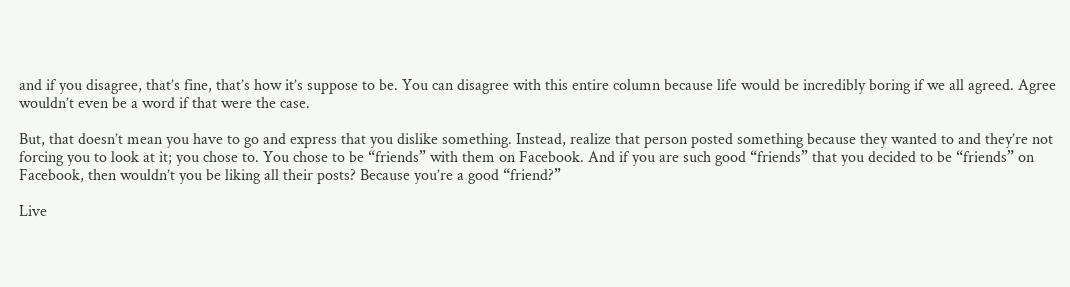and if you disagree, that’s fine, that’s how it’s suppose to be. You can disagree with this entire column because life would be incredibly boring if we all agreed. Agree wouldn’t even be a word if that were the case.

But, that doesn’t mean you have to go and express that you dislike something. Instead, realize that person posted something because they wanted to and they’re not forcing you to look at it; you chose to. You chose to be “friends” with them on Facebook. And if you are such good “friends” that you decided to be “friends” on Facebook, then wouldn’t you be liking all their posts? Because you’re a good “friend?”

Live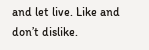and let live. Like and don’t dislike.